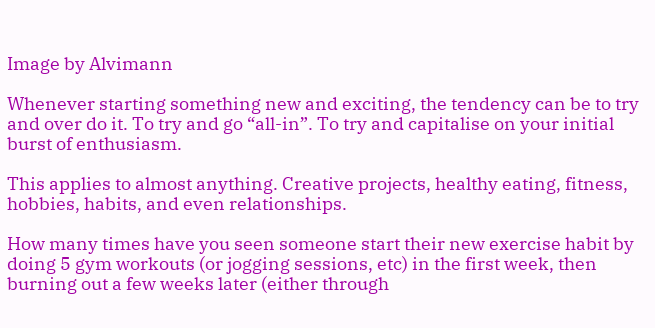Image by Alvimann

Whenever starting something new and exciting, the tendency can be to try and over do it. To try and go “all-in”. To try and capitalise on your initial burst of enthusiasm.

This applies to almost anything. Creative projects, healthy eating, fitness, hobbies, habits, and even relationships.

How many times have you seen someone start their new exercise habit by doing 5 gym workouts (or jogging sessions, etc) in the first week, then burning out a few weeks later (either through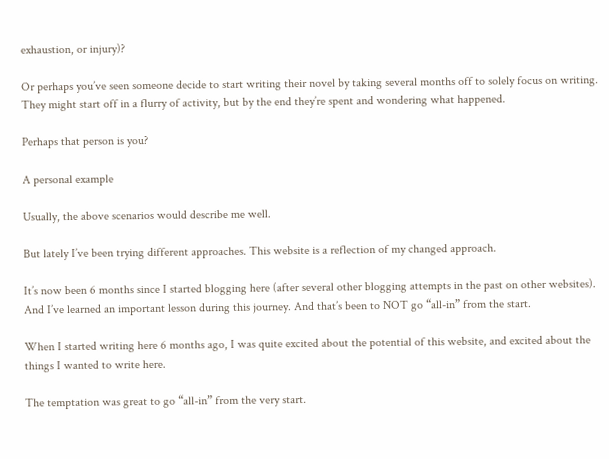exhaustion, or injury)?

Or perhaps you’ve seen someone decide to start writing their novel by taking several months off to solely focus on writing. They might start off in a flurry of activity, but by the end they’re spent and wondering what happened.

Perhaps that person is you?

A personal example

Usually, the above scenarios would describe me well.

But lately I’ve been trying different approaches. This website is a reflection of my changed approach.

It’s now been 6 months since I started blogging here (after several other blogging attempts in the past on other websites). And I’ve learned an important lesson during this journey. And that’s been to NOT go “all-in” from the start.

When I started writing here 6 months ago, I was quite excited about the potential of this website, and excited about the things I wanted to write here.

The temptation was great to go “all-in” from the very start.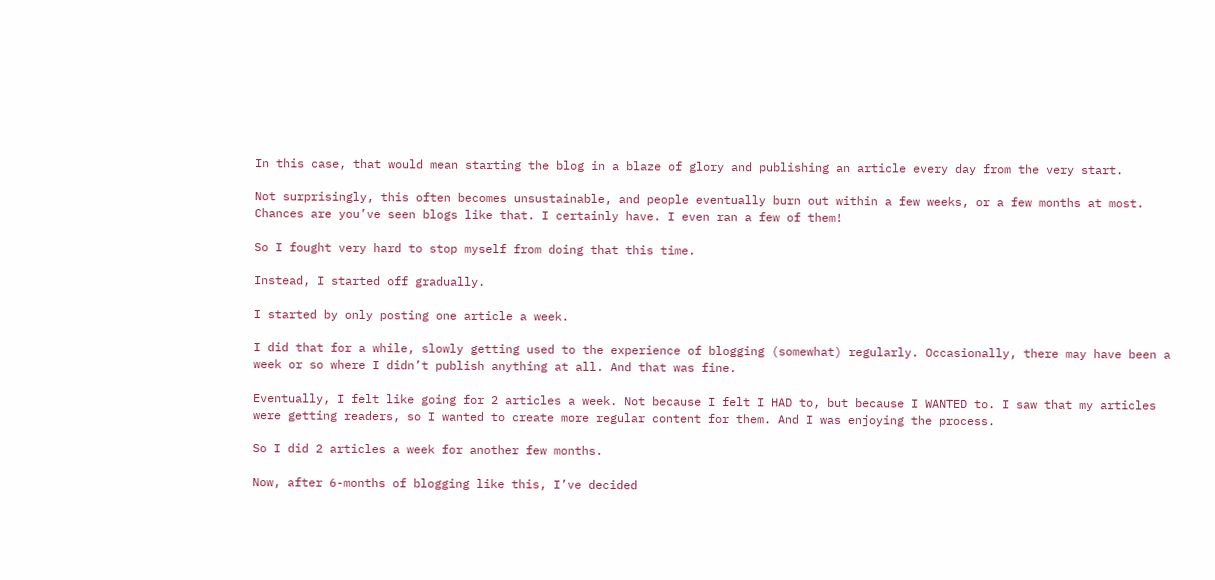In this case, that would mean starting the blog in a blaze of glory and publishing an article every day from the very start.

Not surprisingly, this often becomes unsustainable, and people eventually burn out within a few weeks, or a few months at most. Chances are you’ve seen blogs like that. I certainly have. I even ran a few of them!

So I fought very hard to stop myself from doing that this time.

Instead, I started off gradually.

I started by only posting one article a week.

I did that for a while, slowly getting used to the experience of blogging (somewhat) regularly. Occasionally, there may have been a week or so where I didn’t publish anything at all. And that was fine.

Eventually, I felt like going for 2 articles a week. Not because I felt I HAD to, but because I WANTED to. I saw that my articles were getting readers, so I wanted to create more regular content for them. And I was enjoying the process.

So I did 2 articles a week for another few months.

Now, after 6-months of blogging like this, I’ve decided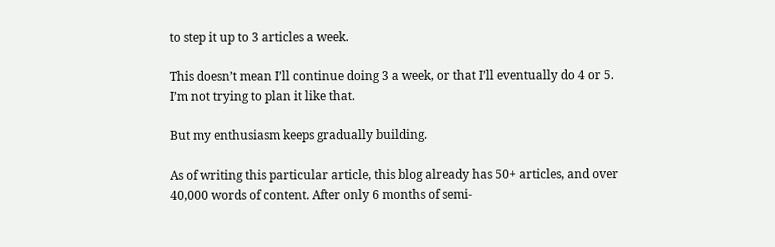to step it up to 3 articles a week.

This doesn’t mean I’ll continue doing 3 a week, or that I’ll eventually do 4 or 5. I’m not trying to plan it like that.

But my enthusiasm keeps gradually building.

As of writing this particular article, this blog already has 50+ articles, and over 40,000 words of content. After only 6 months of semi-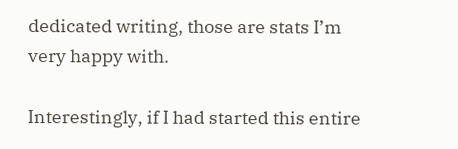dedicated writing, those are stats I’m very happy with.

Interestingly, if I had started this entire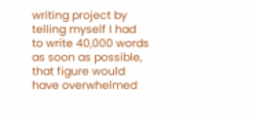writing project by telling myself I had to write 40,000 words as soon as possible, that figure would have overwhelmed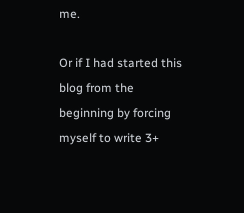me.

Or if I had started this blog from the beginning by forcing myself to write 3+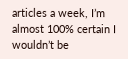articles a week, I’m almost 100% certain I wouldn’t be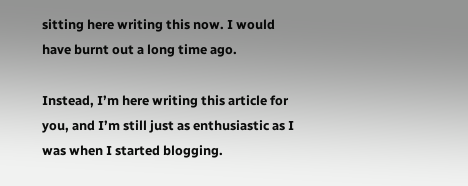sitting here writing this now. I would have burnt out a long time ago.

Instead, I’m here writing this article for you, and I’m still just as enthusiastic as I was when I started blogging.